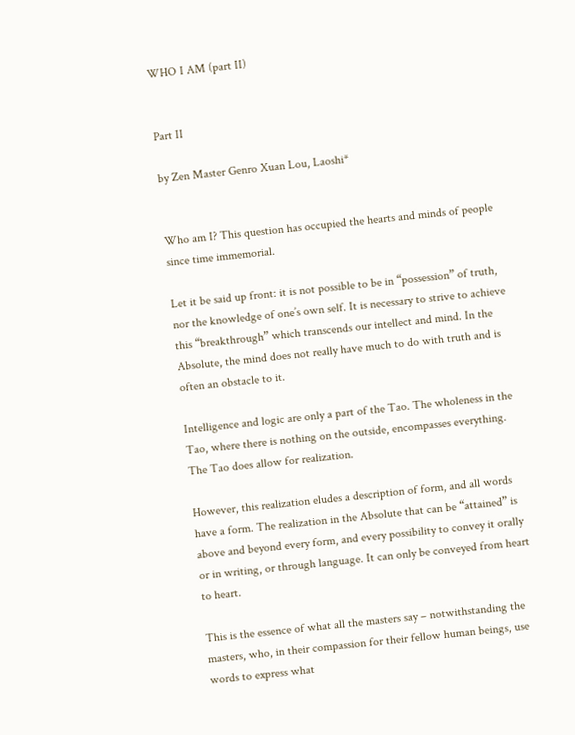WHO I AM (part II)


Part II

by Zen Master Genro Xuan Lou, Laoshi*


Who am I? This question has occupied the hearts and minds of people since time immemorial.

Let it be said up front: it is not possible to be in “possession” of truth, nor the knowledge of one’s own self. It is necessary to strive to achieve this “breakthrough” which transcends our intellect and mind. In the Absolute, the mind does not really have much to do with truth and is often an obstacle to it.

Intelligence and logic are only a part of the Tao. The wholeness in the Tao, where there is nothing on the outside, encompasses everything.  The Tao does allow for realization.

However, this realization eludes a description of form, and all words have a form. The realization in the Absolute that can be “attained” is above and beyond every form, and every possibility to convey it orally or in writing, or through language. It can only be conveyed from heart to heart.

This is the essence of what all the masters say – notwithstanding the masters, who, in their compassion for their fellow human beings, use words to express what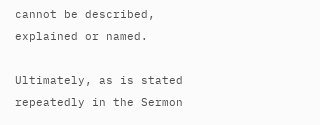cannot be described, explained or named.

Ultimately, as is stated repeatedly in the Sermon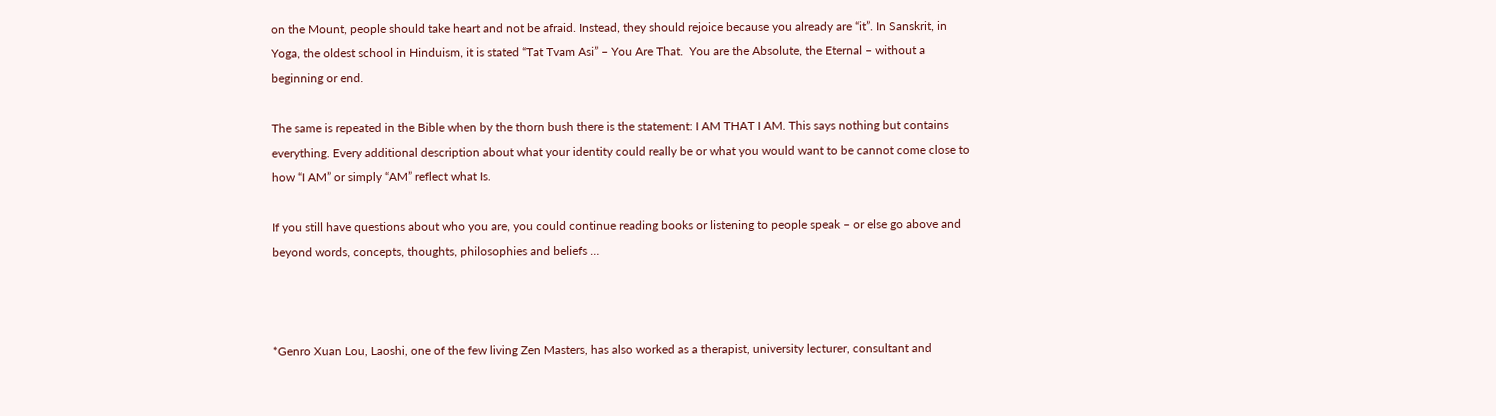on the Mount, people should take heart and not be afraid. Instead, they should rejoice because you already are “it”. In Sanskrit, in Yoga, the oldest school in Hinduism, it is stated “Tat Tvam Asi” – You Are That.  You are the Absolute, the Eternal – without a beginning or end.

The same is repeated in the Bible when by the thorn bush there is the statement: I AM THAT I AM. This says nothing but contains everything. Every additional description about what your identity could really be or what you would want to be cannot come close to how “I AM” or simply “AM” reflect what Is.

If you still have questions about who you are, you could continue reading books or listening to people speak – or else go above and beyond words, concepts, thoughts, philosophies and beliefs …



*Genro Xuan Lou, Laoshi, one of the few living Zen Masters, has also worked as a therapist, university lecturer, consultant and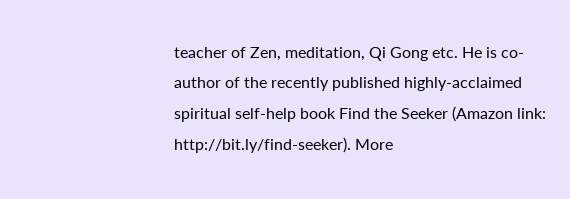teacher of Zen, meditation, Qi Gong etc. He is co-author of the recently published highly-acclaimed spiritual self-help book Find the Seeker (Amazon link: http://bit.ly/find-seeker). More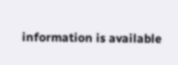information is available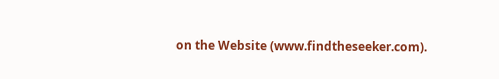on the Website (www.findtheseeker.com).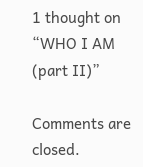1 thought on “WHO I AM (part II)”

Comments are closed.